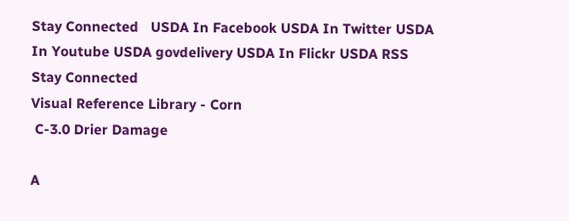Stay Connected   USDA In Facebook USDA In Twitter USDA In Youtube USDA govdelivery USDA In Flickr USDA RSS
Stay Connected
Visual Reference Library - Corn
 C-3.0 Drier Damage

A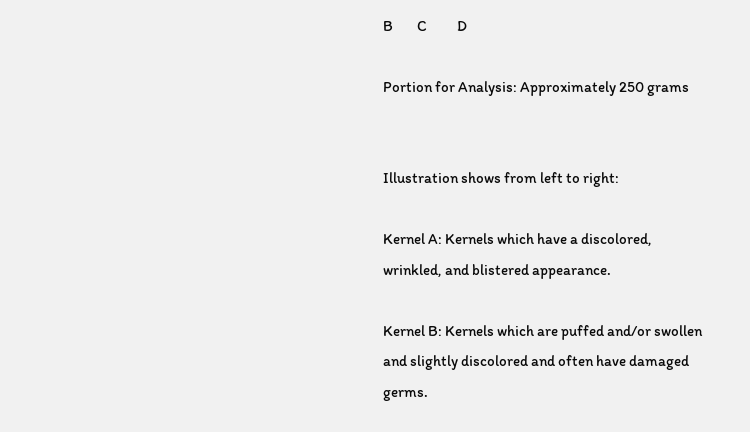B        C          D

Portion for Analysis: Approximately 250 grams


Illustration shows from left to right:

Kernel A: Kernels which have a discolored, wrinkled, and blistered appearance.

Kernel B: Kernels which are puffed and/or swollen and slightly discolored and often have damaged germs.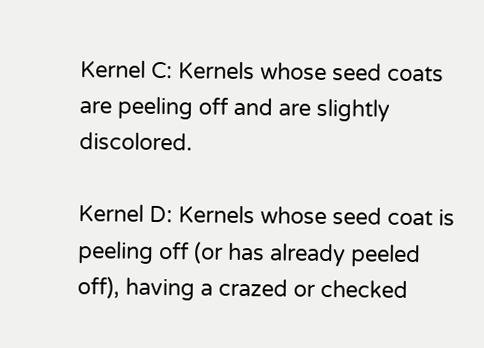Kernel C: Kernels whose seed coats are peeling off and are slightly discolored.

Kernel D: Kernels whose seed coat is peeling off (or has already peeled off), having a crazed or checked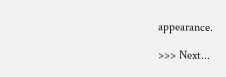appearance.

>>> Next...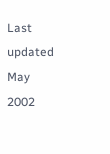Last updated May 2002